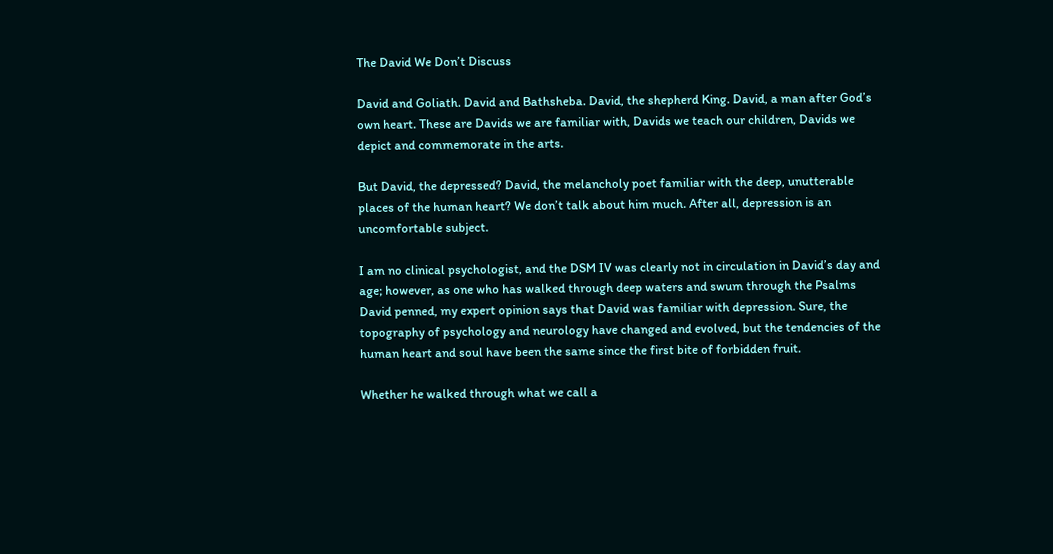The David We Don’t Discuss

David and Goliath. David and Bathsheba. David, the shepherd King. David, a man after God’s own heart. These are Davids we are familiar with, Davids we teach our children, Davids we depict and commemorate in the arts.

But David, the depressed? David, the melancholy poet familiar with the deep, unutterable places of the human heart? We don’t talk about him much. After all, depression is an uncomfortable subject.

I am no clinical psychologist, and the DSM IV was clearly not in circulation in David’s day and age; however, as one who has walked through deep waters and swum through the Psalms David penned, my expert opinion says that David was familiar with depression. Sure, the topography of psychology and neurology have changed and evolved, but the tendencies of the human heart and soul have been the same since the first bite of forbidden fruit.

Whether he walked through what we call a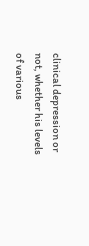clinical depression or not, whether his levels of various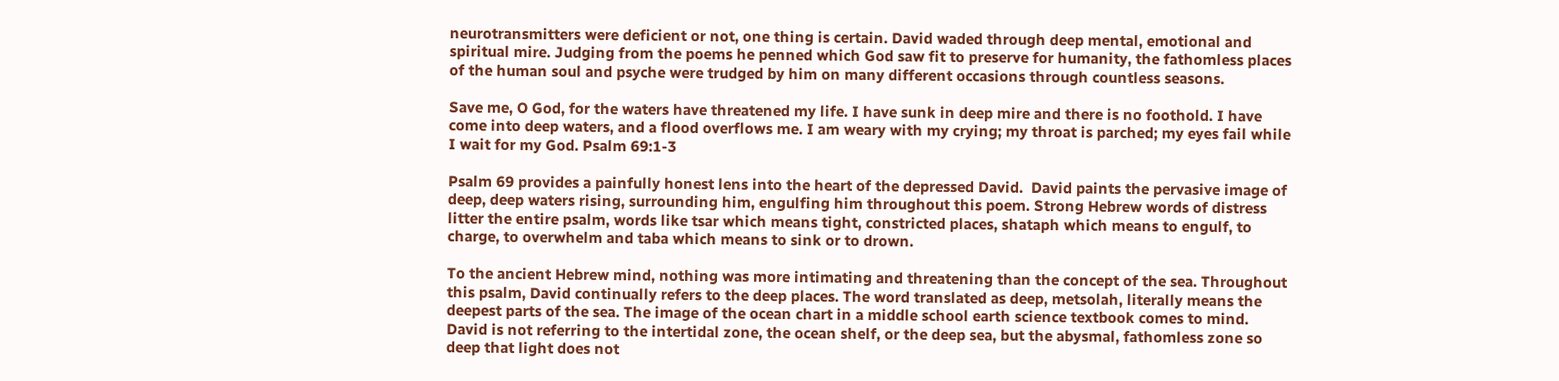neurotransmitters were deficient or not, one thing is certain. David waded through deep mental, emotional and spiritual mire. Judging from the poems he penned which God saw fit to preserve for humanity, the fathomless places of the human soul and psyche were trudged by him on many different occasions through countless seasons.

Save me, O God, for the waters have threatened my life. I have sunk in deep mire and there is no foothold. I have come into deep waters, and a flood overflows me. I am weary with my crying; my throat is parched; my eyes fail while I wait for my God. Psalm 69:1-3

Psalm 69 provides a painfully honest lens into the heart of the depressed David.  David paints the pervasive image of deep, deep waters rising, surrounding him, engulfing him throughout this poem. Strong Hebrew words of distress litter the entire psalm, words like tsar which means tight, constricted places, shataph which means to engulf, to charge, to overwhelm and taba which means to sink or to drown.

To the ancient Hebrew mind, nothing was more intimating and threatening than the concept of the sea. Throughout this psalm, David continually refers to the deep places. The word translated as deep, metsolah, literally means the deepest parts of the sea. The image of the ocean chart in a middle school earth science textbook comes to mind. David is not referring to the intertidal zone, the ocean shelf, or the deep sea, but the abysmal, fathomless zone so deep that light does not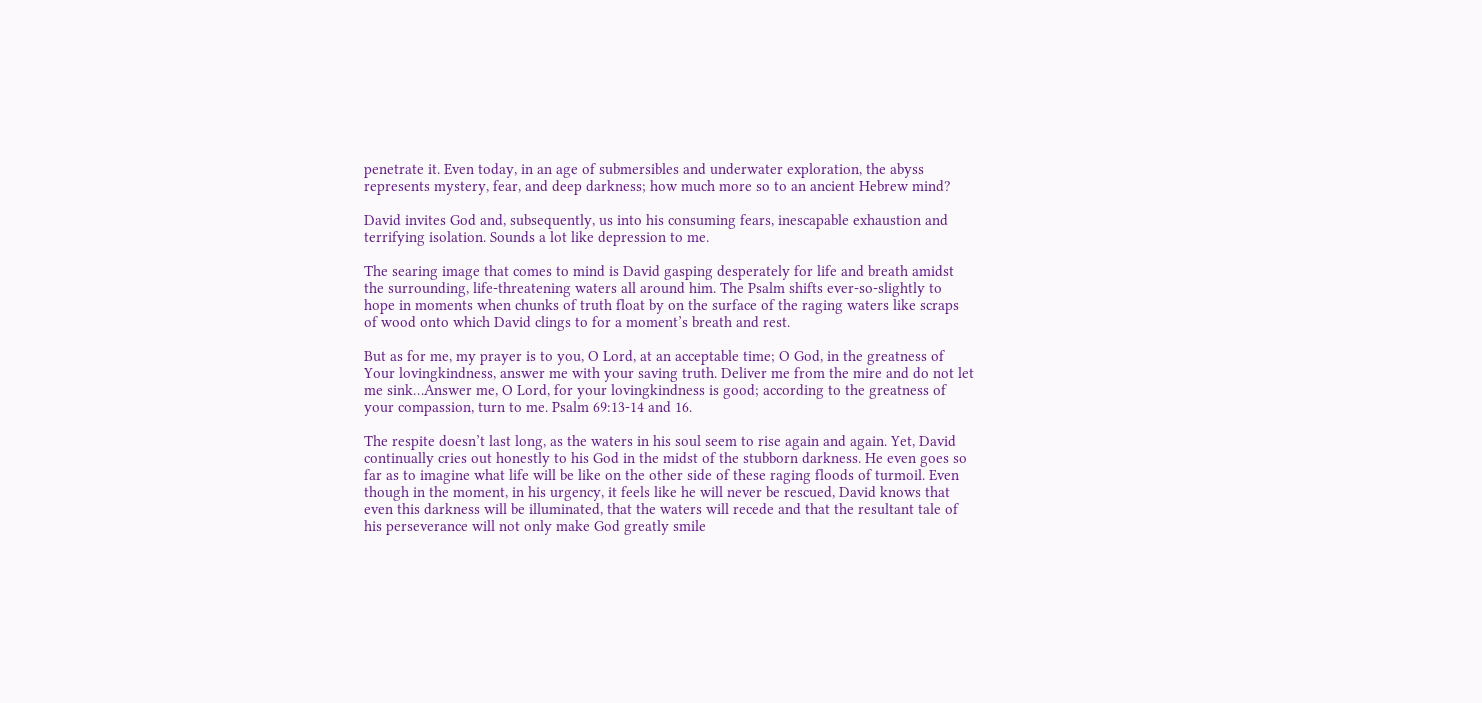penetrate it. Even today, in an age of submersibles and underwater exploration, the abyss represents mystery, fear, and deep darkness; how much more so to an ancient Hebrew mind?

David invites God and, subsequently, us into his consuming fears, inescapable exhaustion and terrifying isolation. Sounds a lot like depression to me.

The searing image that comes to mind is David gasping desperately for life and breath amidst the surrounding, life-threatening waters all around him. The Psalm shifts ever-so-slightly to hope in moments when chunks of truth float by on the surface of the raging waters like scraps of wood onto which David clings to for a moment’s breath and rest.

But as for me, my prayer is to you, O Lord, at an acceptable time; O God, in the greatness of Your lovingkindness, answer me with your saving truth. Deliver me from the mire and do not let me sink…Answer me, O Lord, for your lovingkindness is good; according to the greatness of your compassion, turn to me. Psalm 69:13-14 and 16.

The respite doesn’t last long, as the waters in his soul seem to rise again and again. Yet, David continually cries out honestly to his God in the midst of the stubborn darkness. He even goes so far as to imagine what life will be like on the other side of these raging floods of turmoil. Even though in the moment, in his urgency, it feels like he will never be rescued, David knows that even this darkness will be illuminated, that the waters will recede and that the resultant tale of his perseverance will not only make God greatly smile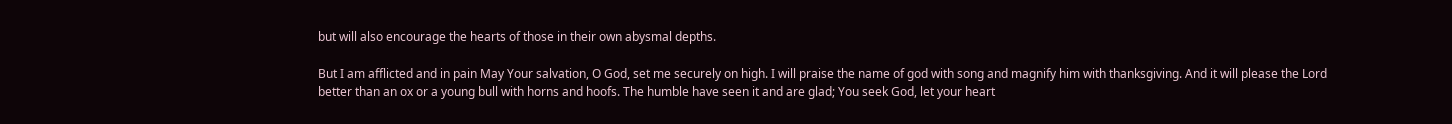but will also encourage the hearts of those in their own abysmal depths.

But I am afflicted and in pain May Your salvation, O God, set me securely on high. I will praise the name of god with song and magnify him with thanksgiving. And it will please the Lord better than an ox or a young bull with horns and hoofs. The humble have seen it and are glad; You seek God, let your heart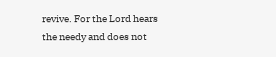revive. For the Lord hears the needy and does not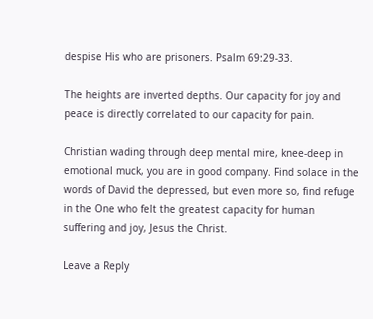despise His who are prisoners. Psalm 69:29-33.

The heights are inverted depths. Our capacity for joy and peace is directly correlated to our capacity for pain.

Christian wading through deep mental mire, knee-deep in emotional muck, you are in good company. Find solace in the words of David the depressed, but even more so, find refuge in the One who felt the greatest capacity for human suffering and joy, Jesus the Christ.

Leave a Reply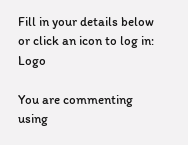Fill in your details below or click an icon to log in: Logo

You are commenting using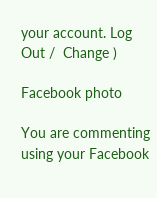your account. Log Out /  Change )

Facebook photo

You are commenting using your Facebook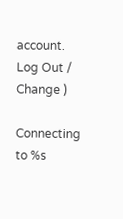account. Log Out /  Change )

Connecting to %s